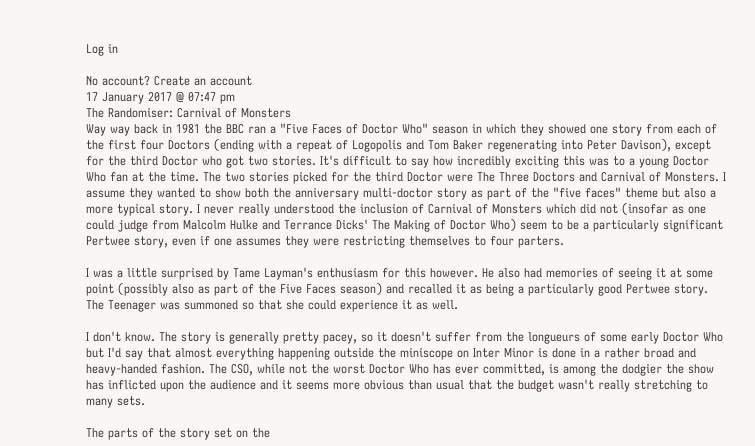Log in

No account? Create an account
17 January 2017 @ 07:47 pm
The Randomiser: Carnival of Monsters
Way way back in 1981 the BBC ran a "Five Faces of Doctor Who" season in which they showed one story from each of the first four Doctors (ending with a repeat of Logopolis and Tom Baker regenerating into Peter Davison), except for the third Doctor who got two stories. It's difficult to say how incredibly exciting this was to a young Doctor Who fan at the time. The two stories picked for the third Doctor were The Three Doctors and Carnival of Monsters. I assume they wanted to show both the anniversary multi-doctor story as part of the "five faces" theme but also a more typical story. I never really understood the inclusion of Carnival of Monsters which did not (insofar as one could judge from Malcolm Hulke and Terrance Dicks' The Making of Doctor Who) seem to be a particularly significant Pertwee story, even if one assumes they were restricting themselves to four parters.

I was a little surprised by Tame Layman's enthusiasm for this however. He also had memories of seeing it at some point (possibly also as part of the Five Faces season) and recalled it as being a particularly good Pertwee story. The Teenager was summoned so that she could experience it as well.

I don't know. The story is generally pretty pacey, so it doesn't suffer from the longueurs of some early Doctor Who but I'd say that almost everything happening outside the miniscope on Inter Minor is done in a rather broad and heavy-handed fashion. The CSO, while not the worst Doctor Who has ever committed, is among the dodgier the show has inflicted upon the audience and it seems more obvious than usual that the budget wasn't really stretching to many sets.

The parts of the story set on the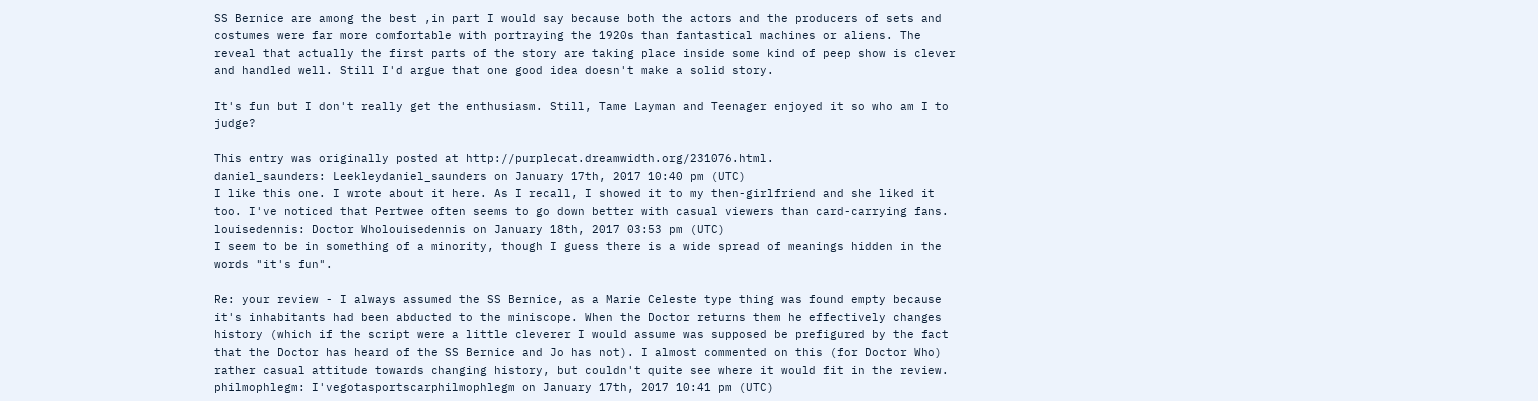SS Bernice are among the best ,in part I would say because both the actors and the producers of sets and costumes were far more comfortable with portraying the 1920s than fantastical machines or aliens. The reveal that actually the first parts of the story are taking place inside some kind of peep show is clever and handled well. Still I'd argue that one good idea doesn't make a solid story.

It's fun but I don't really get the enthusiasm. Still, Tame Layman and Teenager enjoyed it so who am I to judge?

This entry was originally posted at http://purplecat.dreamwidth.org/231076.html.
daniel_saunders: Leekleydaniel_saunders on January 17th, 2017 10:40 pm (UTC)
I like this one. I wrote about it here. As I recall, I showed it to my then-girlfriend and she liked it too. I've noticed that Pertwee often seems to go down better with casual viewers than card-carrying fans.
louisedennis: Doctor Wholouisedennis on January 18th, 2017 03:53 pm (UTC)
I seem to be in something of a minority, though I guess there is a wide spread of meanings hidden in the words "it's fun".

Re: your review - I always assumed the SS Bernice, as a Marie Celeste type thing was found empty because it's inhabitants had been abducted to the miniscope. When the Doctor returns them he effectively changes history (which if the script were a little cleverer I would assume was supposed be prefigured by the fact that the Doctor has heard of the SS Bernice and Jo has not). I almost commented on this (for Doctor Who) rather casual attitude towards changing history, but couldn't quite see where it would fit in the review.
philmophlegm: I'vegotasportscarphilmophlegm on January 17th, 2017 10:41 pm (UTC)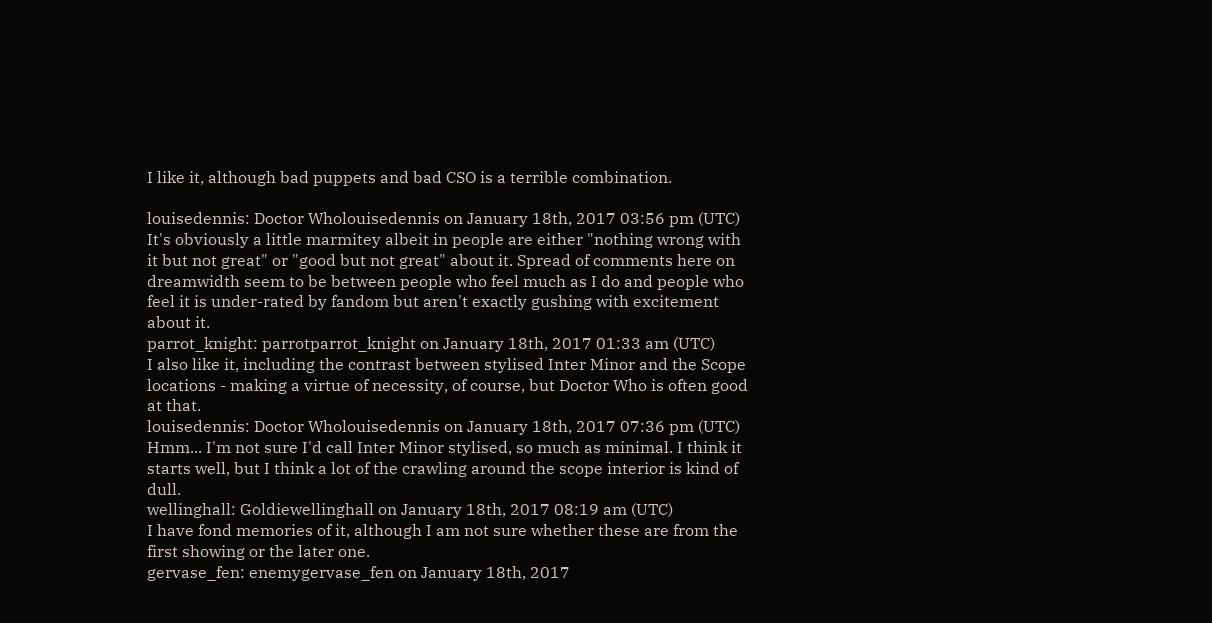I like it, although bad puppets and bad CSO is a terrible combination.

louisedennis: Doctor Wholouisedennis on January 18th, 2017 03:56 pm (UTC)
It's obviously a little marmitey albeit in people are either "nothing wrong with it but not great" or "good but not great" about it. Spread of comments here on dreamwidth seem to be between people who feel much as I do and people who feel it is under-rated by fandom but aren't exactly gushing with excitement about it.
parrot_knight: parrotparrot_knight on January 18th, 2017 01:33 am (UTC)
I also like it, including the contrast between stylised Inter Minor and the Scope locations - making a virtue of necessity, of course, but Doctor Who is often good at that.
louisedennis: Doctor Wholouisedennis on January 18th, 2017 07:36 pm (UTC)
Hmm... I'm not sure I'd call Inter Minor stylised, so much as minimal. I think it starts well, but I think a lot of the crawling around the scope interior is kind of dull.
wellinghall: Goldiewellinghall on January 18th, 2017 08:19 am (UTC)
I have fond memories of it, although I am not sure whether these are from the first showing or the later one.
gervase_fen: enemygervase_fen on January 18th, 2017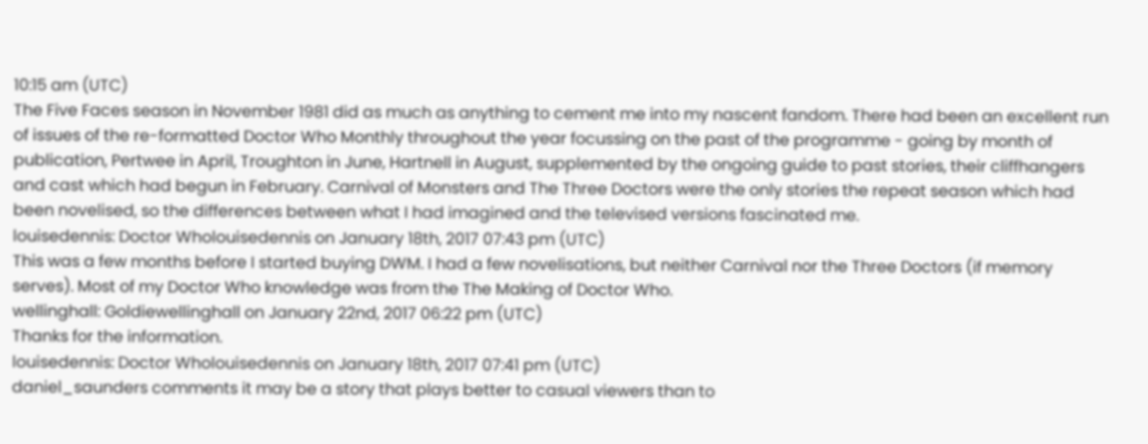10:15 am (UTC)
The Five Faces season in November 1981 did as much as anything to cement me into my nascent fandom. There had been an excellent run of issues of the re-formatted Doctor Who Monthly throughout the year focussing on the past of the programme - going by month of publication, Pertwee in April, Troughton in June, Hartnell in August, supplemented by the ongoing guide to past stories, their cliffhangers and cast which had begun in February. Carnival of Monsters and The Three Doctors were the only stories the repeat season which had been novelised, so the differences between what I had imagined and the televised versions fascinated me.
louisedennis: Doctor Wholouisedennis on January 18th, 2017 07:43 pm (UTC)
This was a few months before I started buying DWM. I had a few novelisations, but neither Carnival nor the Three Doctors (if memory serves). Most of my Doctor Who knowledge was from the The Making of Doctor Who.
wellinghall: Goldiewellinghall on January 22nd, 2017 06:22 pm (UTC)
Thanks for the information.
louisedennis: Doctor Wholouisedennis on January 18th, 2017 07:41 pm (UTC)
daniel_saunders comments it may be a story that plays better to casual viewers than to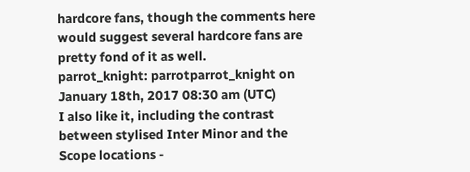hardcore fans, though the comments here would suggest several hardcore fans are pretty fond of it as well.
parrot_knight: parrotparrot_knight on January 18th, 2017 08:30 am (UTC)
I also like it, including the contrast between stylised Inter Minor and the Scope locations -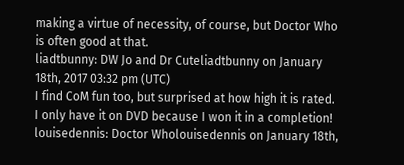making a virtue of necessity, of course, but Doctor Who is often good at that.
liadtbunny: DW Jo and Dr Cuteliadtbunny on January 18th, 2017 03:32 pm (UTC)
I find CoM fun too, but surprised at how high it is rated. I only have it on DVD because I won it in a completion!
louisedennis: Doctor Wholouisedennis on January 18th,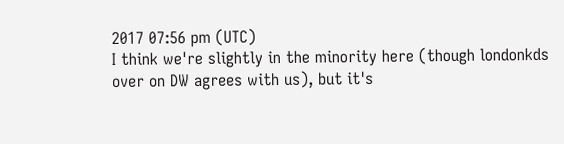2017 07:56 pm (UTC)
I think we're slightly in the minority here (though londonkds over on DW agrees with us), but it's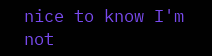nice to know I'm not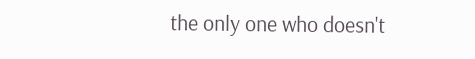the only one who doesn't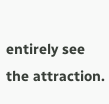entirely see the attraction.